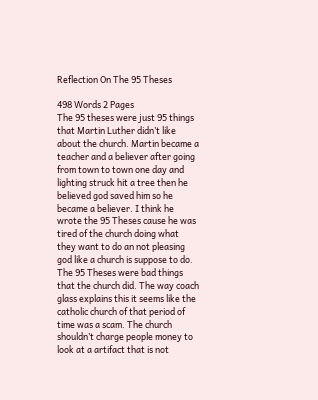Reflection On The 95 Theses

498 Words 2 Pages
The 95 theses were just 95 things that Martin Luther didn’t like about the church. Martin became a teacher and a believer after going from town to town one day and lighting struck hit a tree then he believed god saved him so he became a believer. I think he wrote the 95 Theses cause he was tired of the church doing what they want to do an not pleasing god like a church is suppose to do. The 95 Theses were bad things that the church did. The way coach glass explains this it seems like the catholic church of that period of time was a scam. The church shouldn’t charge people money to look at a artifact that is not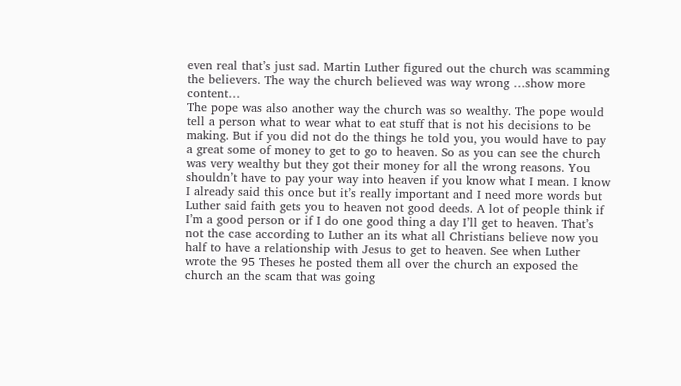even real that’s just sad. Martin Luther figured out the church was scamming the believers. The way the church believed was way wrong …show more content…
The pope was also another way the church was so wealthy. The pope would tell a person what to wear what to eat stuff that is not his decisions to be making. But if you did not do the things he told you, you would have to pay a great some of money to get to go to heaven. So as you can see the church was very wealthy but they got their money for all the wrong reasons. You shouldn’t have to pay your way into heaven if you know what I mean. I know I already said this once but it’s really important and I need more words but Luther said faith gets you to heaven not good deeds. A lot of people think if I’m a good person or if I do one good thing a day I’ll get to heaven. That’s not the case according to Luther an its what all Christians believe now you half to have a relationship with Jesus to get to heaven. See when Luther wrote the 95 Theses he posted them all over the church an exposed the church an the scam that was going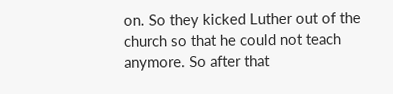on. So they kicked Luther out of the church so that he could not teach anymore. So after that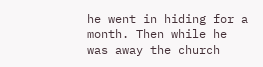he went in hiding for a month. Then while he was away the church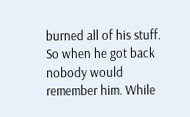burned all of his stuff. So when he got back nobody would remember him. While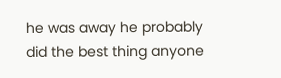he was away he probably did the best thing anyone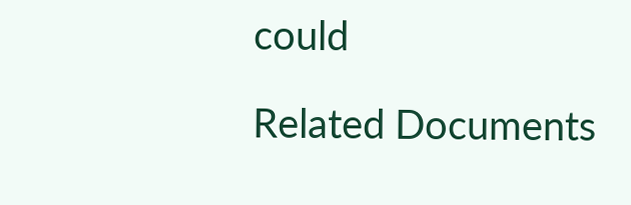could

Related Documents